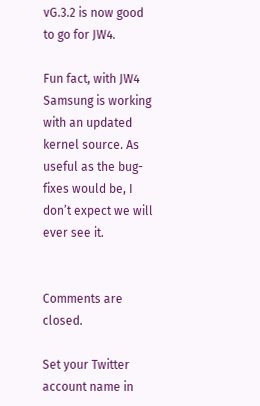vG.3.2 is now good to go for JW4.

Fun fact, with JW4 Samsung is working with an updated kernel source. As useful as the bug-fixes would be, I don’t expect we will ever see it.


Comments are closed.

Set your Twitter account name in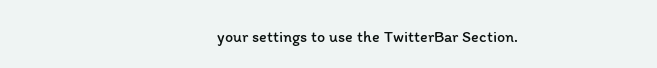your settings to use the TwitterBar Section.